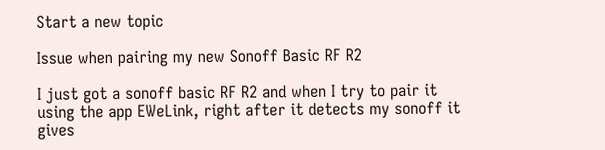Start a new topic

Issue when pairing my new Sonoff Basic RF R2

I just got a sonoff basic RF R2 and when I try to pair it using the app EWeLink, right after it detects my sonoff it gives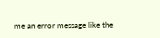me an error message like the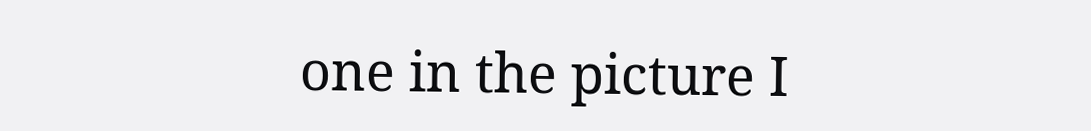one in the picture I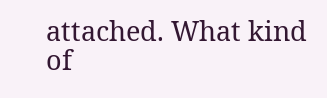attached. What kind of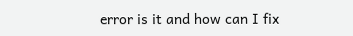error is it and how can I fix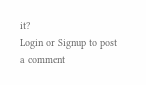it?
Login or Signup to post a comment